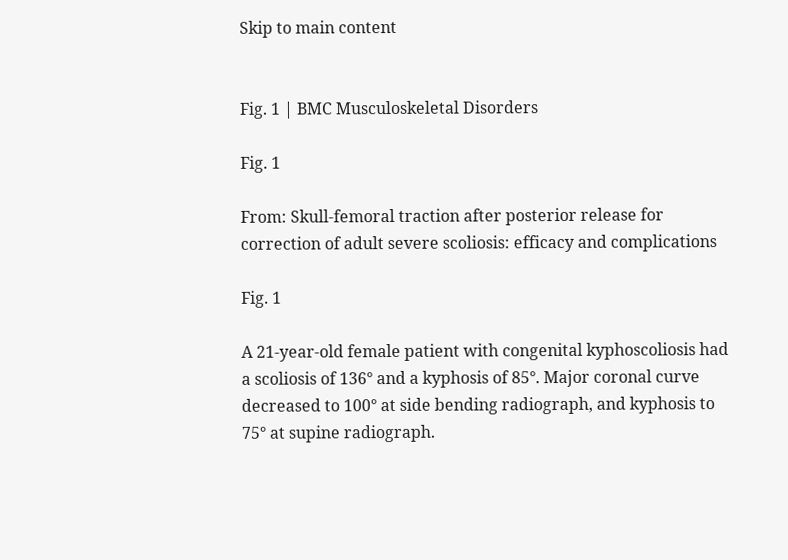Skip to main content


Fig. 1 | BMC Musculoskeletal Disorders

Fig. 1

From: Skull-femoral traction after posterior release for correction of adult severe scoliosis: efficacy and complications

Fig. 1

A 21-year-old female patient with congenital kyphoscoliosis had a scoliosis of 136° and a kyphosis of 85°. Major coronal curve decreased to 100° at side bending radiograph, and kyphosis to 75° at supine radiograph.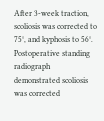After 3-week traction, scoliosis was corrected to 75°, and kyphosis to 56°. Postoperative standing radiograph demonstrated scoliosis was corrected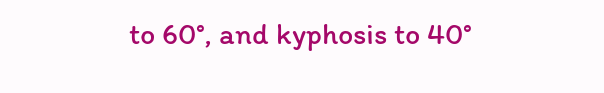to 60°, and kyphosis to 40°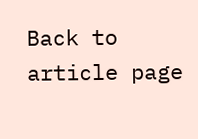Back to article page